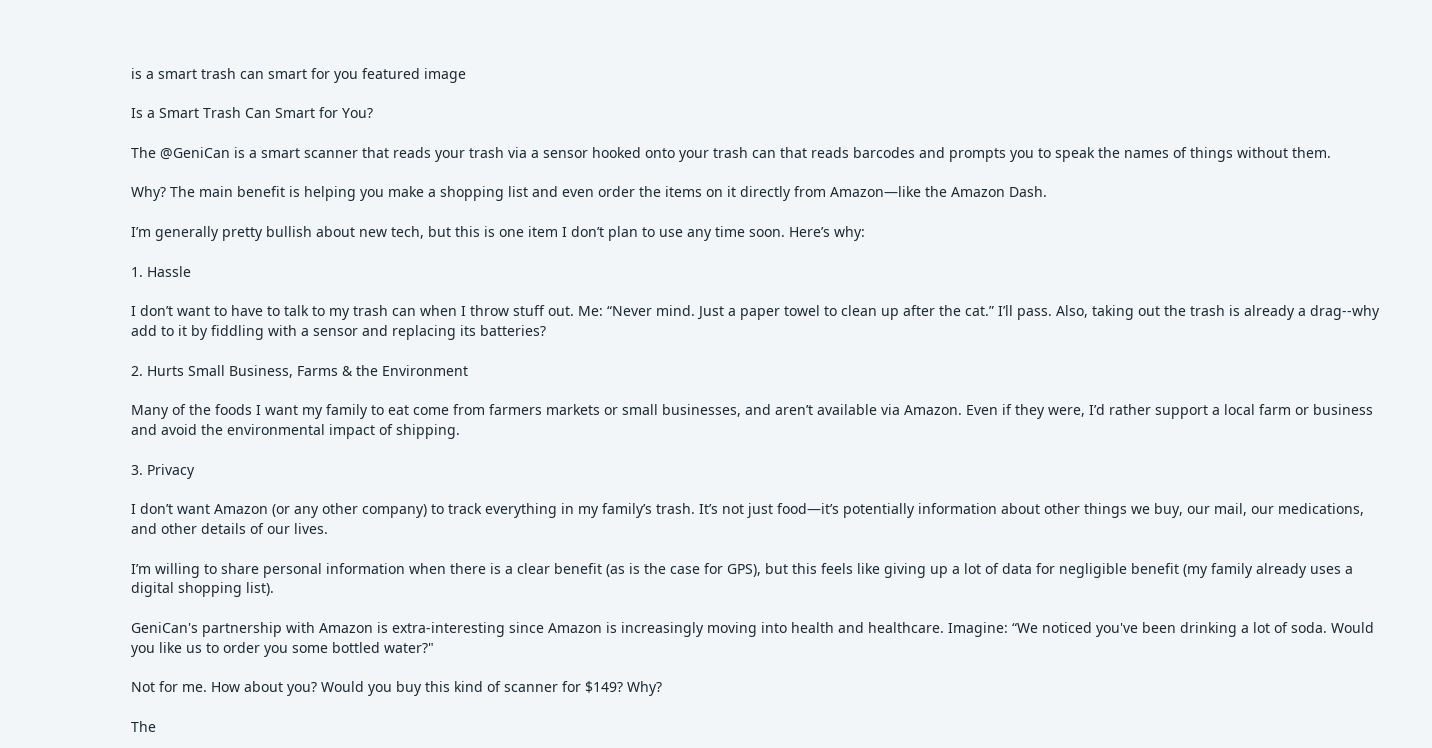is a smart trash can smart for you featured image

Is a Smart Trash Can Smart for You?

The @GeniCan is a smart scanner that reads your trash via a sensor hooked onto your trash can that reads barcodes and prompts you to speak the names of things without them.

Why? The main benefit is helping you make a shopping list and even order the items on it directly from Amazon—like the Amazon Dash.

I’m generally pretty bullish about new tech, but this is one item I don’t plan to use any time soon. Here’s why:

1. Hassle

I don’t want to have to talk to my trash can when I throw stuff out. Me: “Never mind. Just a paper towel to clean up after the cat.” I’ll pass. Also, taking out the trash is already a drag--why add to it by fiddling with a sensor and replacing its batteries?

2. Hurts Small Business, Farms & the Environment

Many of the foods I want my family to eat come from farmers markets or small businesses, and aren’t available via Amazon. Even if they were, I’d rather support a local farm or business and avoid the environmental impact of shipping.

3. Privacy

I don’t want Amazon (or any other company) to track everything in my family’s trash. It’s not just food—it’s potentially information about other things we buy, our mail, our medications, and other details of our lives.

I’m willing to share personal information when there is a clear benefit (as is the case for GPS), but this feels like giving up a lot of data for negligible benefit (my family already uses a digital shopping list).

GeniCan's partnership with Amazon is extra-interesting since Amazon is increasingly moving into health and healthcare. Imagine: “We noticed you've been drinking a lot of soda. Would you like us to order you some bottled water?"

Not for me. How about you? Would you buy this kind of scanner for $149? Why?

The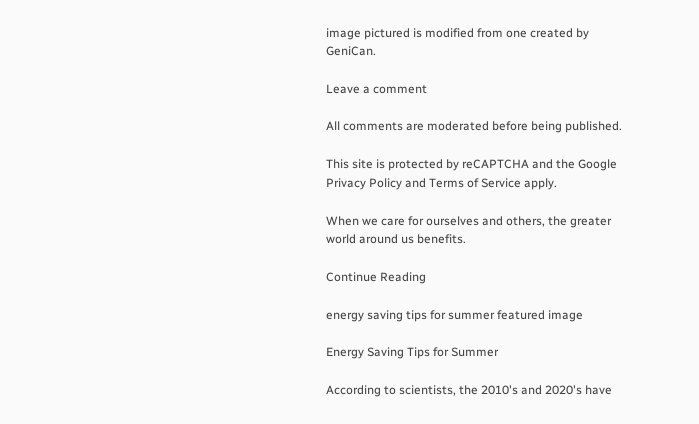image pictured is modified from one created by GeniCan.

Leave a comment

All comments are moderated before being published.

This site is protected by reCAPTCHA and the Google Privacy Policy and Terms of Service apply.

When we care for ourselves and others, the greater world around us benefits.

Continue Reading

energy saving tips for summer featured image

Energy Saving Tips for Summer

According to scientists, the 2010's and 2020's have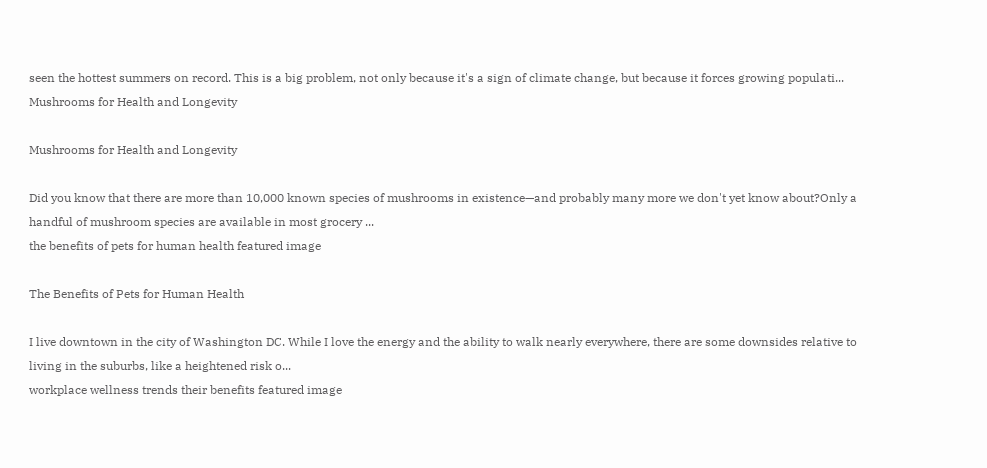seen the hottest summers on record. This is a big problem, not only because it's a sign of climate change, but because it forces growing populati...
Mushrooms for Health and Longevity

Mushrooms for Health and Longevity

Did you know that there are more than 10,000 known species of mushrooms in existence—and probably many more we don't yet know about?Only a handful of mushroom species are available in most grocery ...
the benefits of pets for human health featured image

The Benefits of Pets for Human Health

I live downtown in the city of Washington DC. While I love the energy and the ability to walk nearly everywhere, there are some downsides relative to living in the suburbs, like a heightened risk o...
workplace wellness trends their benefits featured image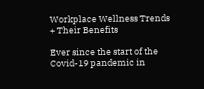Workplace Wellness Trends + Their Benefits

Ever since the start of the Covid-19 pandemic in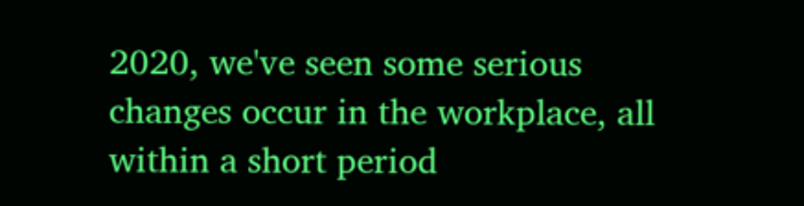2020, we've seen some serious changes occur in the workplace, all within a short period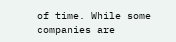of time. While some companies are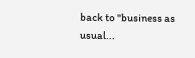back to "business as usual...